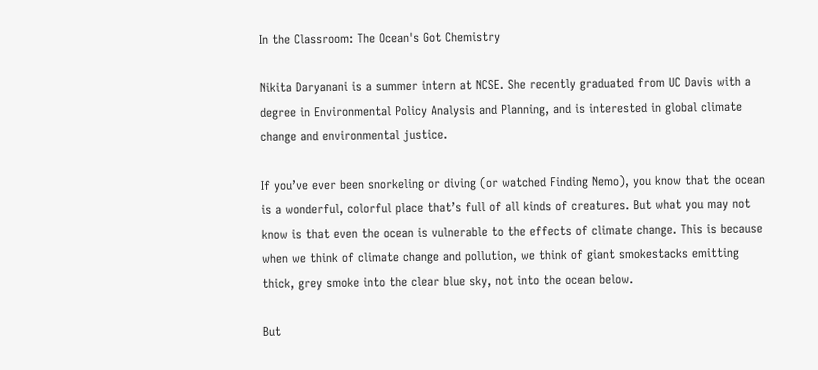In the Classroom: The Ocean's Got Chemistry

Nikita Daryanani is a summer intern at NCSE. She recently graduated from UC Davis with a degree in Environmental Policy Analysis and Planning, and is interested in global climate change and environmental justice.

If you’ve ever been snorkeling or diving (or watched Finding Nemo), you know that the ocean is a wonderful, colorful place that’s full of all kinds of creatures. But what you may not know is that even the ocean is vulnerable to the effects of climate change. This is because when we think of climate change and pollution, we think of giant smokestacks emitting thick, grey smoke into the clear blue sky, not into the ocean below.

But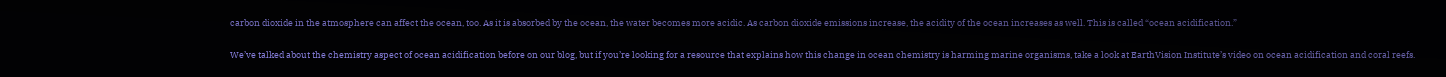carbon dioxide in the atmosphere can affect the ocean, too. As it is absorbed by the ocean, the water becomes more acidic. As carbon dioxide emissions increase, the acidity of the ocean increases as well. This is called “ocean acidification.”

We’ve talked about the chemistry aspect of ocean acidification before on our blog, but if you’re looking for a resource that explains how this change in ocean chemistry is harming marine organisms, take a look at EarthVision Institute’s video on ocean acidification and coral reefs.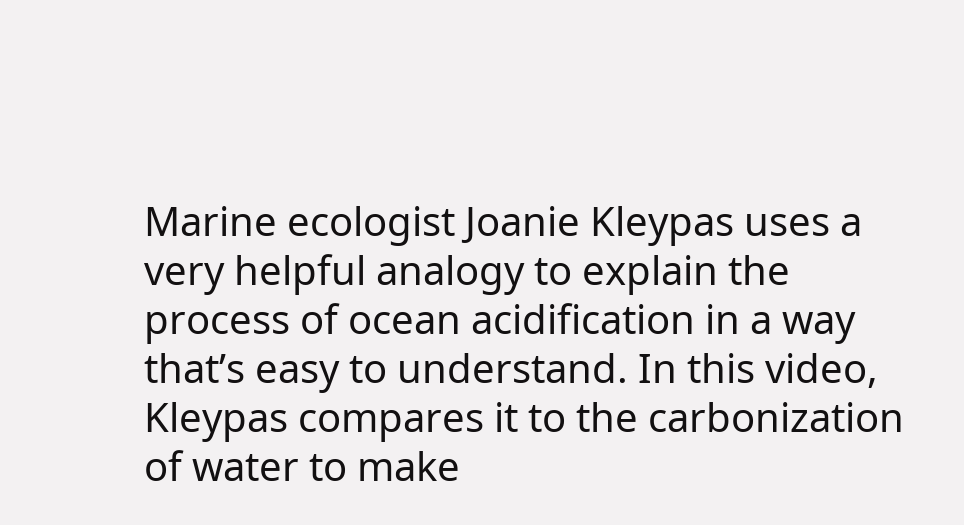Marine ecologist Joanie Kleypas uses a very helpful analogy to explain the process of ocean acidification in a way that’s easy to understand. In this video, Kleypas compares it to the carbonization of water to make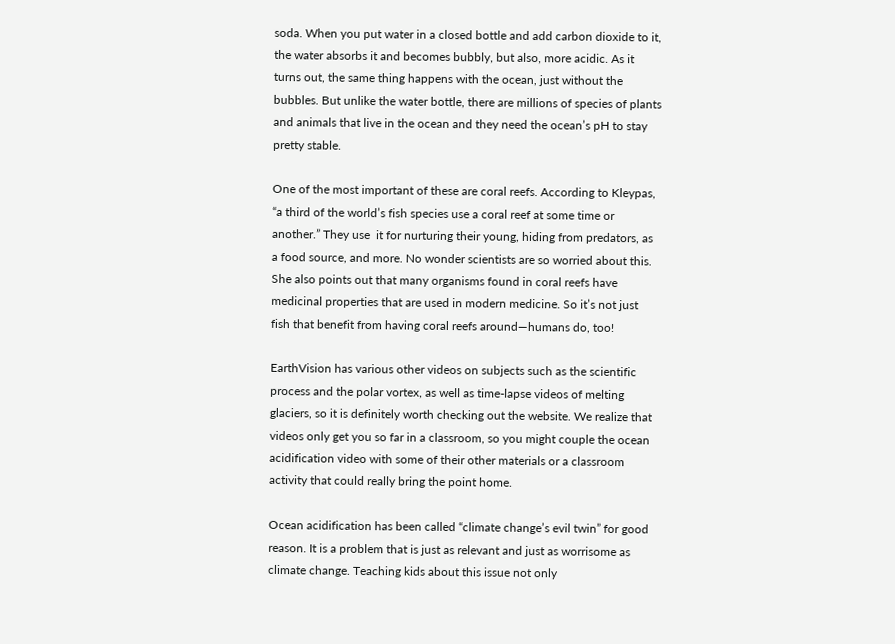soda. When you put water in a closed bottle and add carbon dioxide to it, the water absorbs it and becomes bubbly, but also, more acidic. As it turns out, the same thing happens with the ocean, just without the bubbles. But unlike the water bottle, there are millions of species of plants and animals that live in the ocean and they need the ocean’s pH to stay pretty stable.

One of the most important of these are coral reefs. According to Kleypas, “a third of the world’s fish species use a coral reef at some time or another.” They use  it for nurturing their young, hiding from predators, as a food source, and more. No wonder scientists are so worried about this. She also points out that many organisms found in coral reefs have medicinal properties that are used in modern medicine. So it’s not just fish that benefit from having coral reefs around—humans do, too!

EarthVision has various other videos on subjects such as the scientific process and the polar vortex, as well as time-lapse videos of melting glaciers, so it is definitely worth checking out the website. We realize that videos only get you so far in a classroom, so you might couple the ocean acidification video with some of their other materials or a classroom activity that could really bring the point home.

Ocean acidification has been called “climate change’s evil twin” for good reason. It is a problem that is just as relevant and just as worrisome as climate change. Teaching kids about this issue not only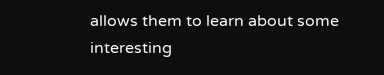allows them to learn about some interesting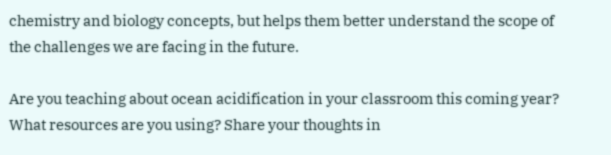chemistry and biology concepts, but helps them better understand the scope of the challenges we are facing in the future.

Are you teaching about ocean acidification in your classroom this coming year? What resources are you using? Share your thoughts in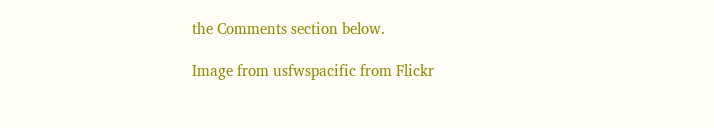the Comments section below.

Image from usfwspacific from Flickr